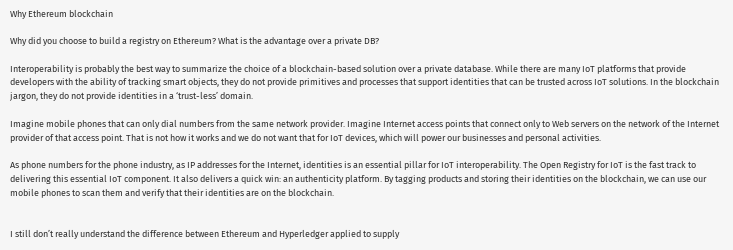Why Ethereum blockchain

Why did you choose to build a registry on Ethereum? What is the advantage over a private DB?

Interoperability is probably the best way to summarize the choice of a blockchain-based solution over a private database. While there are many IoT platforms that provide developers with the ability of tracking smart objects, they do not provide primitives and processes that support identities that can be trusted across IoT solutions. In the blockchain jargon, they do not provide identities in a ‘trust-less’ domain.

Imagine mobile phones that can only dial numbers from the same network provider. Imagine Internet access points that connect only to Web servers on the network of the Internet provider of that access point. That is not how it works and we do not want that for IoT devices, which will power our businesses and personal activities.

As phone numbers for the phone industry, as IP addresses for the Internet, identities is an essential pillar for IoT interoperability. The Open Registry for IoT is the fast track to delivering this essential IoT component. It also delivers a quick win: an authenticity platform. By tagging products and storing their identities on the blockchain, we can use our mobile phones to scan them and verify that their identities are on the blockchain.


I still don’t really understand the difference between Ethereum and Hyperledger applied to supply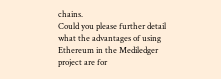chains.
Could you please further detail what the advantages of using Ethereum in the Mediledger project are for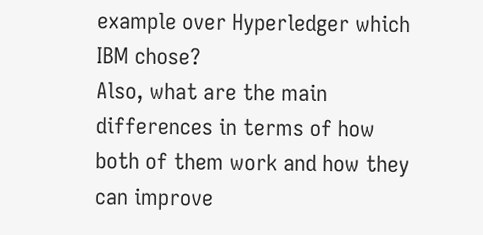example over Hyperledger which IBM chose?
Also, what are the main differences in terms of how both of them work and how they can improve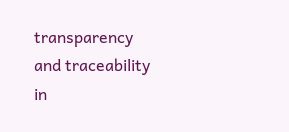transparency and traceability in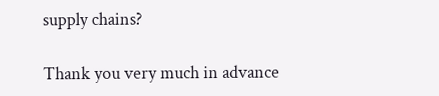supply chains?

Thank you very much in advance